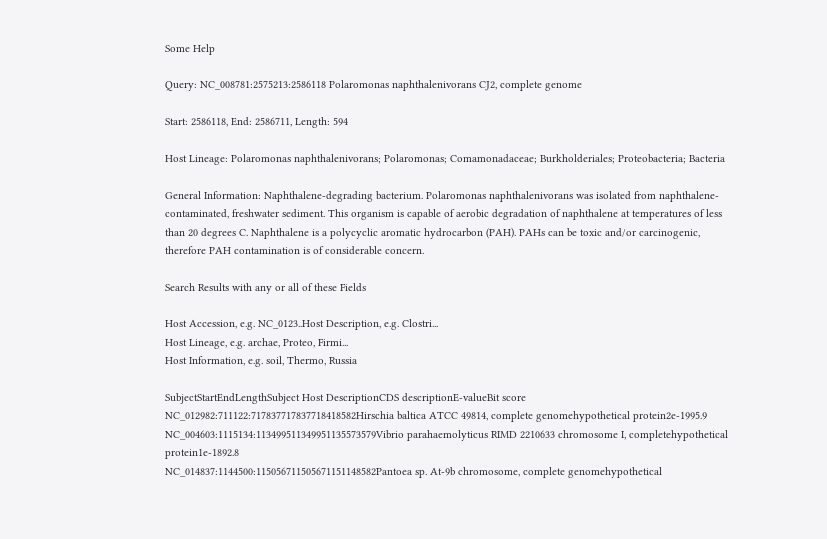Some Help

Query: NC_008781:2575213:2586118 Polaromonas naphthalenivorans CJ2, complete genome

Start: 2586118, End: 2586711, Length: 594

Host Lineage: Polaromonas naphthalenivorans; Polaromonas; Comamonadaceae; Burkholderiales; Proteobacteria; Bacteria

General Information: Naphthalene-degrading bacterium. Polaromonas naphthalenivorans was isolated from naphthalene-contaminated, freshwater sediment. This organism is capable of aerobic degradation of naphthalene at temperatures of less than 20 degrees C. Naphthalene is a polycyclic aromatic hydrocarbon (PAH). PAHs can be toxic and/or carcinogenic, therefore PAH contamination is of considerable concern.

Search Results with any or all of these Fields

Host Accession, e.g. NC_0123..Host Description, e.g. Clostri...
Host Lineage, e.g. archae, Proteo, Firmi...
Host Information, e.g. soil, Thermo, Russia

SubjectStartEndLengthSubject Host DescriptionCDS descriptionE-valueBit score
NC_012982:711122:717837717837718418582Hirschia baltica ATCC 49814, complete genomehypothetical protein2e-1995.9
NC_004603:1115134:113499511349951135573579Vibrio parahaemolyticus RIMD 2210633 chromosome I, completehypothetical protein1e-1892.8
NC_014837:1144500:115056711505671151148582Pantoea sp. At-9b chromosome, complete genomehypothetical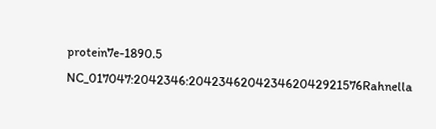protein7e-1890.5
NC_017047:2042346:204234620423462042921576Rahnella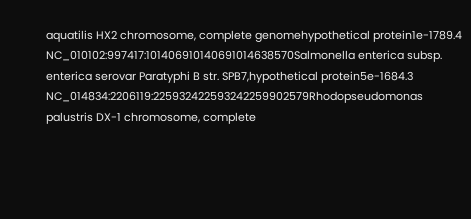aquatilis HX2 chromosome, complete genomehypothetical protein1e-1789.4
NC_010102:997417:101406910140691014638570Salmonella enterica subsp. enterica serovar Paratyphi B str. SPB7,hypothetical protein5e-1684.3
NC_014834:2206119:225932422593242259902579Rhodopseudomonas palustris DX-1 chromosome, complete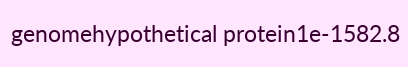genomehypothetical protein1e-1582.8